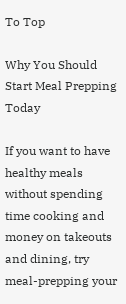To Top

Why You Should Start Meal Prepping Today

If you want to have healthy meals without spending time cooking and money on takeouts and dining, try meal-prepping your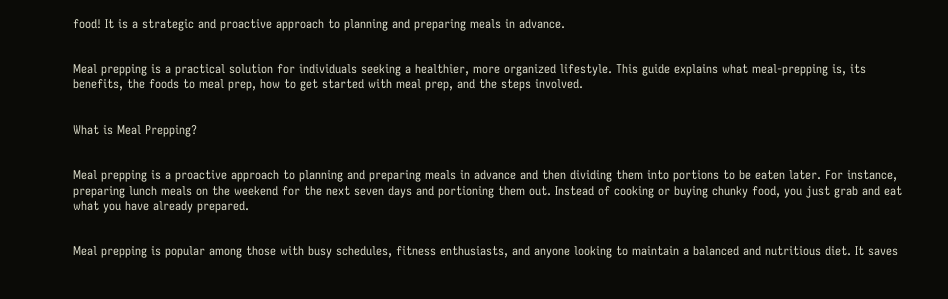food! It is a strategic and proactive approach to planning and preparing meals in advance.


Meal prepping is a practical solution for individuals seeking a healthier, more organized lifestyle. This guide explains what meal-prepping is, its benefits, the foods to meal prep, how to get started with meal prep, and the steps involved.


What is Meal Prepping?


Meal prepping is a proactive approach to planning and preparing meals in advance and then dividing them into portions to be eaten later. For instance, preparing lunch meals on the weekend for the next seven days and portioning them out. Instead of cooking or buying chunky food, you just grab and eat what you have already prepared.


Meal prepping is popular among those with busy schedules, fitness enthusiasts, and anyone looking to maintain a balanced and nutritious diet. It saves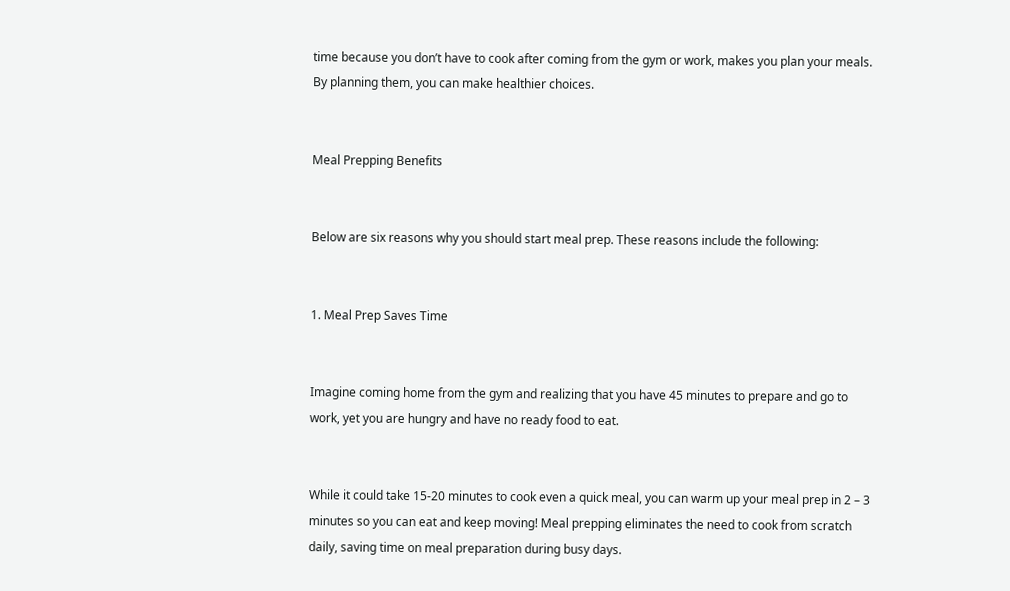time because you don’t have to cook after coming from the gym or work, makes you plan your meals. By planning them, you can make healthier choices.


Meal Prepping Benefits


Below are six reasons why you should start meal prep. These reasons include the following:


1. Meal Prep Saves Time


Imagine coming home from the gym and realizing that you have 45 minutes to prepare and go to work, yet you are hungry and have no ready food to eat.


While it could take 15-20 minutes to cook even a quick meal, you can warm up your meal prep in 2 – 3 minutes so you can eat and keep moving! Meal prepping eliminates the need to cook from scratch daily, saving time on meal preparation during busy days.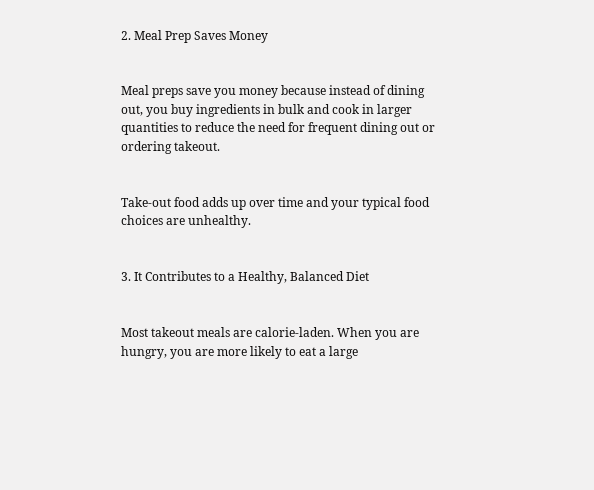2. Meal Prep Saves Money


Meal preps save you money because instead of dining out, you buy ingredients in bulk and cook in larger quantities to reduce the need for frequent dining out or ordering takeout.


Take-out food adds up over time and your typical food choices are unhealthy.


3. It Contributes to a Healthy, Balanced Diet


Most takeout meals are calorie-laden. When you are hungry, you are more likely to eat a large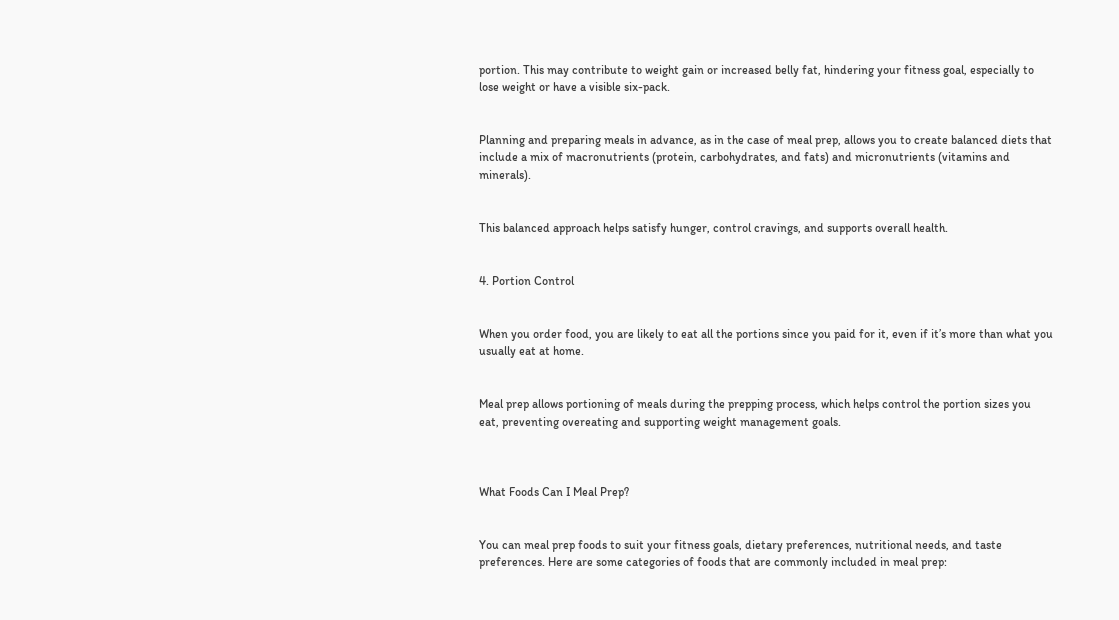portion. This may contribute to weight gain or increased belly fat, hindering your fitness goal, especially to lose weight or have a visible six-pack.


Planning and preparing meals in advance, as in the case of meal prep, allows you to create balanced diets that include a mix of macronutrients (protein, carbohydrates, and fats) and micronutrients (vitamins and minerals).


This balanced approach helps satisfy hunger, control cravings, and supports overall health.


4. Portion Control


When you order food, you are likely to eat all the portions since you paid for it, even if it’s more than what you usually eat at home.


Meal prep allows portioning of meals during the prepping process, which helps control the portion sizes you eat, preventing overeating and supporting weight management goals.



What Foods Can I Meal Prep?


You can meal prep foods to suit your fitness goals, dietary preferences, nutritional needs, and taste preferences. Here are some categories of foods that are commonly included in meal prep: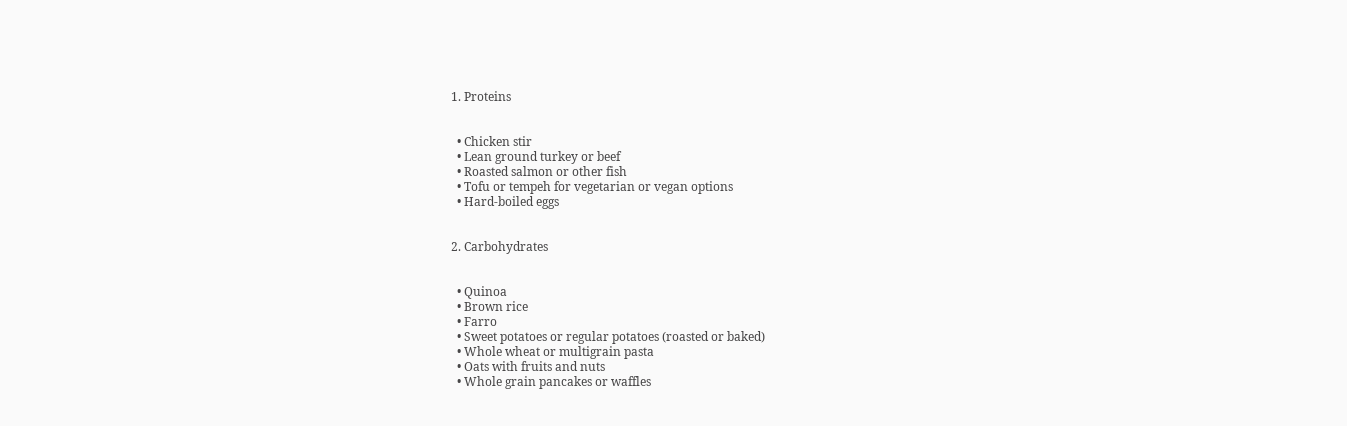1. Proteins


  • Chicken stir
  • Lean ground turkey or beef
  • Roasted salmon or other fish
  • Tofu or tempeh for vegetarian or vegan options
  • Hard-boiled eggs


2. Carbohydrates


  • Quinoa
  • Brown rice
  • Farro
  • Sweet potatoes or regular potatoes (roasted or baked)
  • Whole wheat or multigrain pasta
  • Oats with fruits and nuts
  • Whole grain pancakes or waffles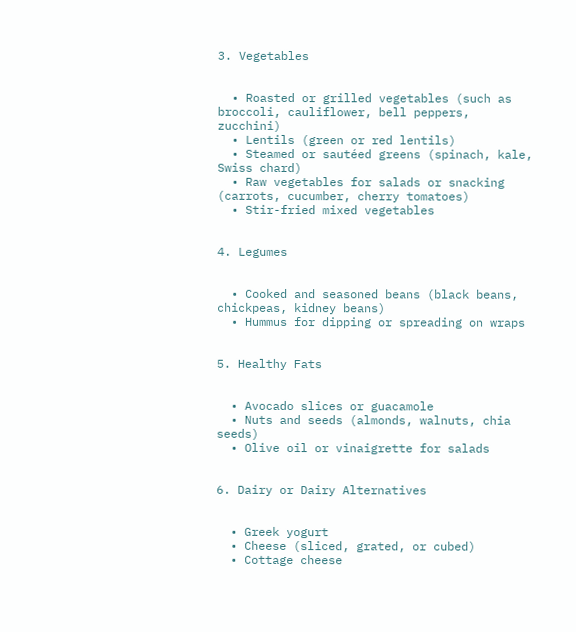3. Vegetables


  • Roasted or grilled vegetables (such as broccoli, cauliflower, bell peppers, zucchini)
  • Lentils (green or red lentils)
  • Steamed or sautéed greens (spinach, kale, Swiss chard)
  • Raw vegetables for salads or snacking (carrots, cucumber, cherry tomatoes)
  • Stir-fried mixed vegetables


4. Legumes


  • Cooked and seasoned beans (black beans, chickpeas, kidney beans)
  • Hummus for dipping or spreading on wraps


5. Healthy Fats


  • Avocado slices or guacamole
  • Nuts and seeds (almonds, walnuts, chia seeds)
  • Olive oil or vinaigrette for salads


6. Dairy or Dairy Alternatives


  • Greek yogurt
  • Cheese (sliced, grated, or cubed)
  • Cottage cheese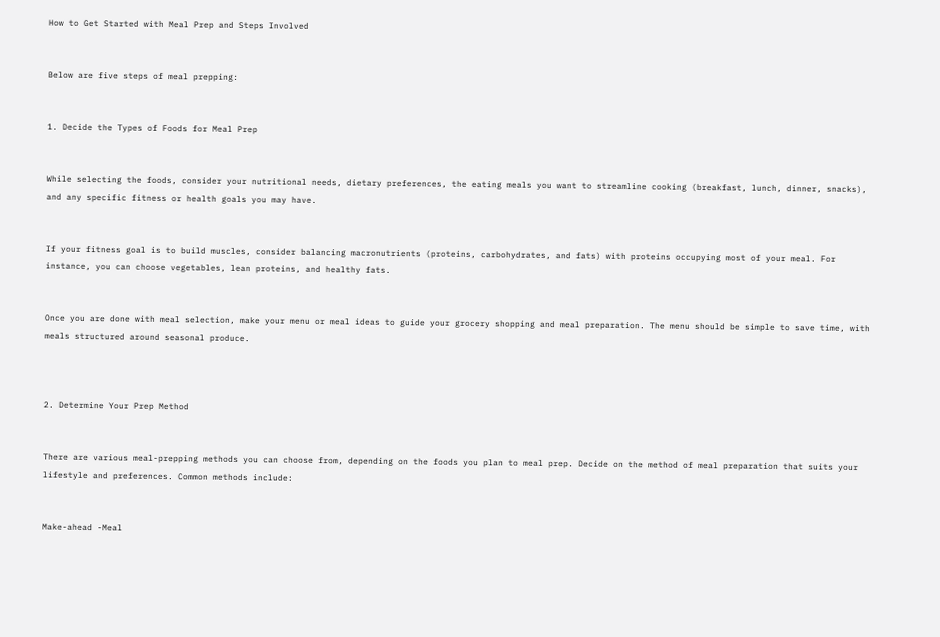How to Get Started with Meal Prep and Steps Involved


Below are five steps of meal prepping:


1. Decide the Types of Foods for Meal Prep


While selecting the foods, consider your nutritional needs, dietary preferences, the eating meals you want to streamline cooking (breakfast, lunch, dinner, snacks), and any specific fitness or health goals you may have.


If your fitness goal is to build muscles, consider balancing macronutrients (proteins, carbohydrates, and fats) with proteins occupying most of your meal. For instance, you can choose vegetables, lean proteins, and healthy fats.


Once you are done with meal selection, make your menu or meal ideas to guide your grocery shopping and meal preparation. The menu should be simple to save time, with meals structured around seasonal produce.



2. Determine Your Prep Method


There are various meal-prepping methods you can choose from, depending on the foods you plan to meal prep. Decide on the method of meal preparation that suits your lifestyle and preferences. Common methods include:


Make-ahead -Meal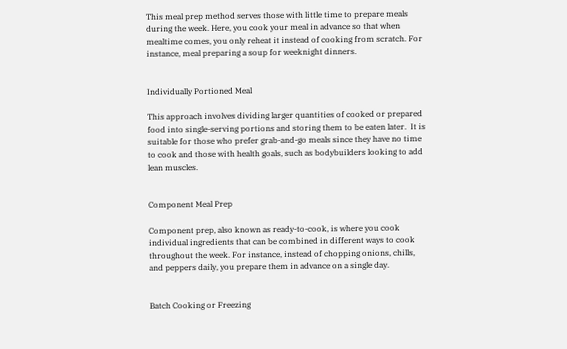This meal prep method serves those with little time to prepare meals during the week. Here, you cook your meal in advance so that when mealtime comes, you only reheat it instead of cooking from scratch. For instance, meal preparing a soup for weeknight dinners.


Individually Portioned Meal

This approach involves dividing larger quantities of cooked or prepared food into single-serving portions and storing them to be eaten later.  It is suitable for those who prefer grab-and-go meals since they have no time to cook and those with health goals, such as bodybuilders looking to add lean muscles.


Component Meal Prep

Component prep, also known as ready-to-cook, is where you cook individual ingredients that can be combined in different ways to cook throughout the week. For instance, instead of chopping onions, chills, and peppers daily, you prepare them in advance on a single day.


Batch Cooking or Freezing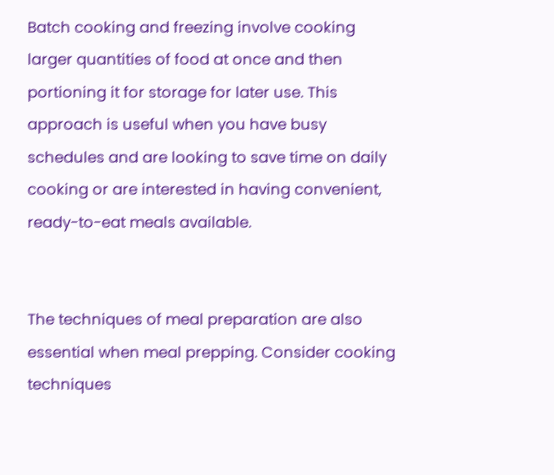Batch cooking and freezing involve cooking larger quantities of food at once and then portioning it for storage for later use. This approach is useful when you have busy schedules and are looking to save time on daily cooking or are interested in having convenient, ready-to-eat meals available.


The techniques of meal preparation are also essential when meal prepping. Consider cooking techniques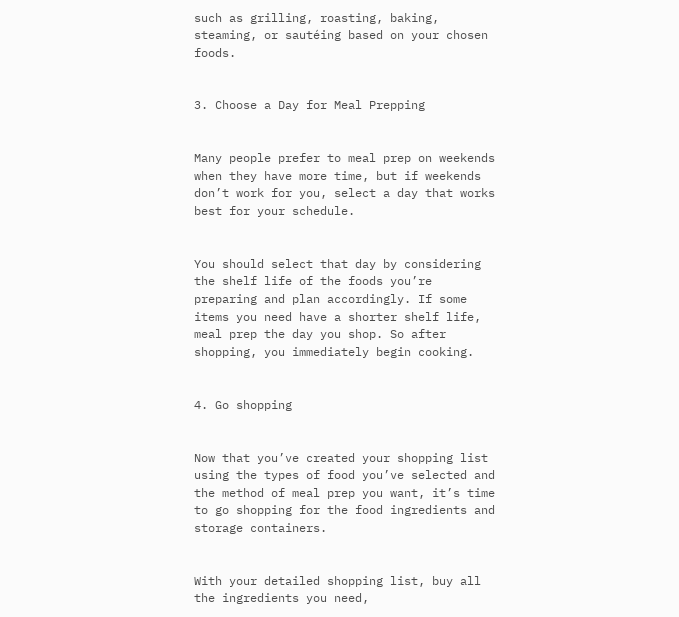such as grilling, roasting, baking, steaming, or sautéing based on your chosen foods.


3. Choose a Day for Meal Prepping


Many people prefer to meal prep on weekends when they have more time, but if weekends don’t work for you, select a day that works best for your schedule.


You should select that day by considering the shelf life of the foods you’re preparing and plan accordingly. If some items you need have a shorter shelf life, meal prep the day you shop. So after shopping, you immediately begin cooking.


4. Go shopping


Now that you’ve created your shopping list using the types of food you’ve selected and the method of meal prep you want, it’s time to go shopping for the food ingredients and storage containers.


With your detailed shopping list, buy all the ingredients you need,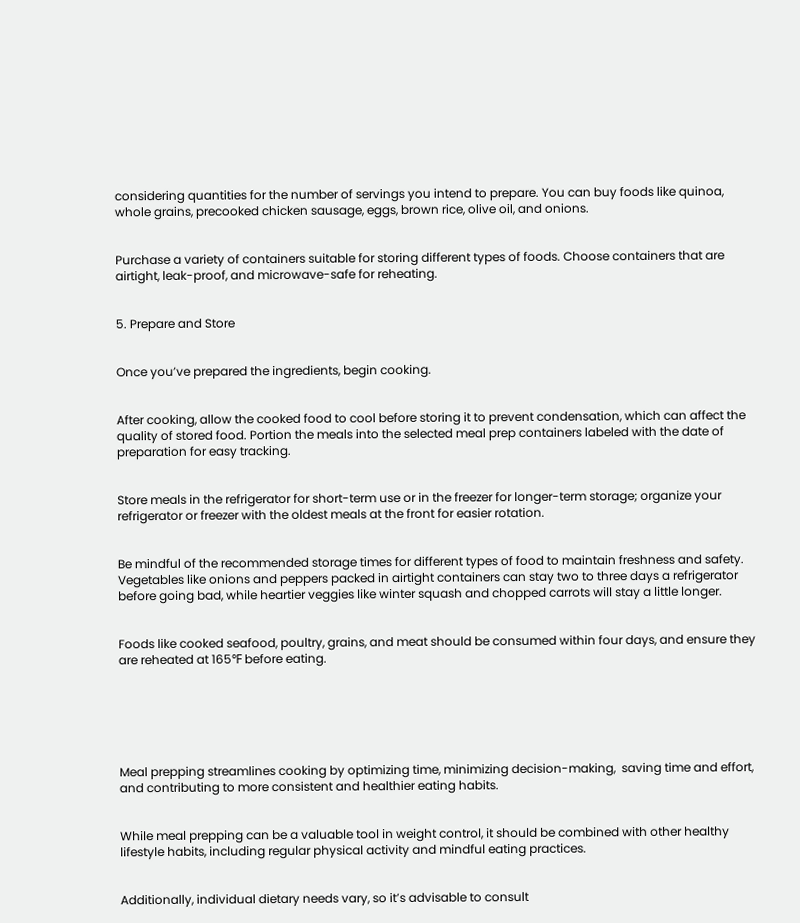considering quantities for the number of servings you intend to prepare. You can buy foods like quinoa, whole grains, precooked chicken sausage, eggs, brown rice, olive oil, and onions.


Purchase a variety of containers suitable for storing different types of foods. Choose containers that are airtight, leak-proof, and microwave-safe for reheating.


5. Prepare and Store


Once you’ve prepared the ingredients, begin cooking.


After cooking, allow the cooked food to cool before storing it to prevent condensation, which can affect the quality of stored food. Portion the meals into the selected meal prep containers labeled with the date of preparation for easy tracking.


Store meals in the refrigerator for short-term use or in the freezer for longer-term storage; organize your refrigerator or freezer with the oldest meals at the front for easier rotation.


Be mindful of the recommended storage times for different types of food to maintain freshness and safety. Vegetables like onions and peppers packed in airtight containers can stay two to three days a refrigerator before going bad, while heartier veggies like winter squash and chopped carrots will stay a little longer.


Foods like cooked seafood, poultry, grains, and meat should be consumed within four days, and ensure they are reheated at 165℉ before eating.






Meal prepping streamlines cooking by optimizing time, minimizing decision-making,  saving time and effort, and contributing to more consistent and healthier eating habits.


While meal prepping can be a valuable tool in weight control, it should be combined with other healthy lifestyle habits, including regular physical activity and mindful eating practices.


Additionally, individual dietary needs vary, so it’s advisable to consult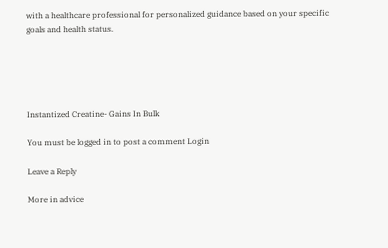with a healthcare professional for personalized guidance based on your specific goals and health status.





Instantized Creatine- Gains In Bulk

You must be logged in to post a comment Login

Leave a Reply

More in advice